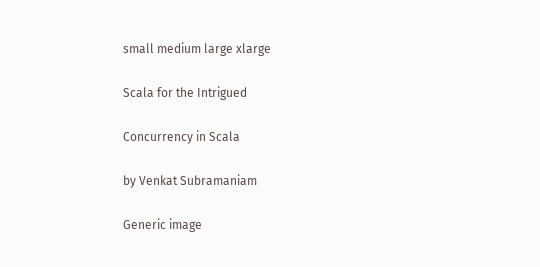small medium large xlarge

Scala for the Intrigued

Concurrency in Scala

by Venkat Subramaniam

Generic image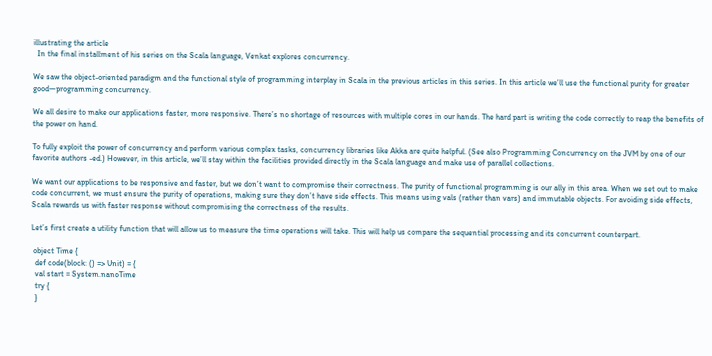illustrating the article
  In the final installment of his series on the Scala language, Venkat explores concurrency.

We saw the object-oriented paradigm and the functional style of programming interplay in Scala in the previous articles in this series. In this article we’ll use the functional purity for greater good—programming concurrency.

We all desire to make our applications faster, more responsive. There’s no shortage of resources with multiple cores in our hands. The hard part is writing the code correctly to reap the benefits of the power on hand.

To fully exploit the power of concurrency and perform various complex tasks, concurrency libraries like Akka are quite helpful. (See also Programming Concurrency on the JVM by one of our favorite authors -ed.) However, in this article, we’ll stay within the facilities provided directly in the Scala language and make use of parallel collections.

We want our applications to be responsive and faster, but we don’t want to compromise their correctness. The purity of functional programming is our ally in this area. When we set out to make code concurrent, we must ensure the purity of operations, making sure they don’t have side effects. This means using vals (rather than vars) and immutable objects. For avoiding side effects, Scala rewards us with faster response without compromising the correctness of the results.

Let’s first create a utility function that will allow us to measure the time operations will take. This will help us compare the sequential processing and its concurrent counterpart.

 object Time {
  def code(block: () => Unit) = {
  val start = System.nanoTime
  try {
  }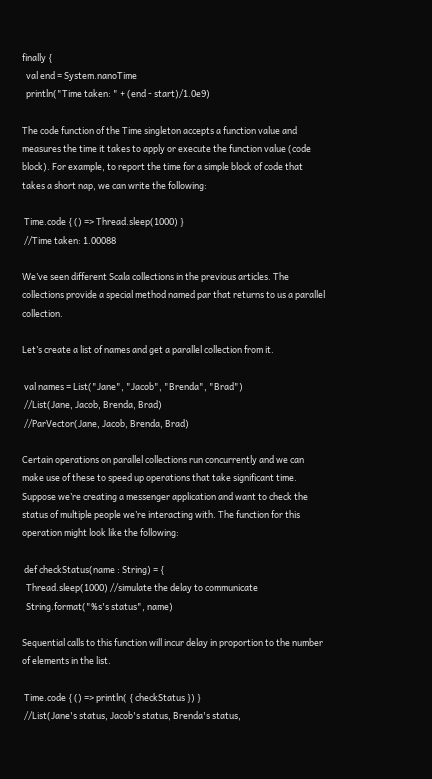finally {
  val end = System.nanoTime
  println("Time taken: " + (end - start)/1.0e9)

The code function of the Time singleton accepts a function value and measures the time it takes to apply or execute the function value (code block). For example, to report the time for a simple block of code that takes a short nap, we can write the following:

 Time.code { () => Thread.sleep(1000) }
 //Time taken: 1.00088

We’ve seen different Scala collections in the previous articles. The collections provide a special method named par that returns to us a parallel collection.

Let’s create a list of names and get a parallel collection from it.

 val names = List("Jane", "Jacob", "Brenda", "Brad")
 //List(Jane, Jacob, Brenda, Brad)
 //ParVector(Jane, Jacob, Brenda, Brad)

Certain operations on parallel collections run concurrently and we can make use of these to speed up operations that take significant time. Suppose we’re creating a messenger application and want to check the status of multiple people we’re interacting with. The function for this operation might look like the following:

 def checkStatus(name : String) = {
  Thread.sleep(1000) //simulate the delay to communicate
  String.format("%s's status", name)

Sequential calls to this function will incur delay in proportion to the number of elements in the list.

 Time.code { () => println( { checkStatus }) }
 //List(Jane's status, Jacob's status, Brenda's status,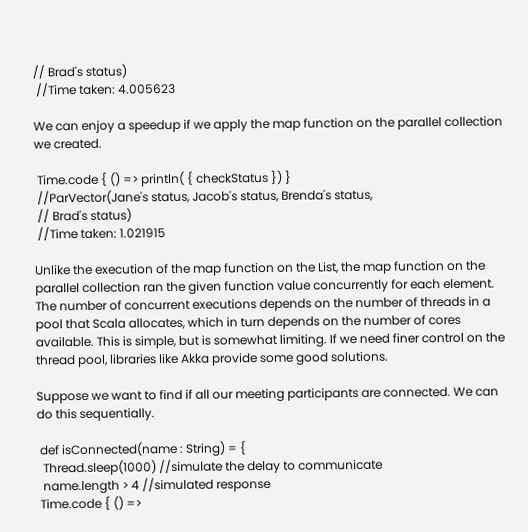// Brad's status)
 //Time taken: 4.005623

We can enjoy a speedup if we apply the map function on the parallel collection we created.

 Time.code { () => println( { checkStatus }) }
 //ParVector(Jane's status, Jacob's status, Brenda's status,
 // Brad's status)
 //Time taken: 1.021915

Unlike the execution of the map function on the List, the map function on the parallel collection ran the given function value concurrently for each element. The number of concurrent executions depends on the number of threads in a pool that Scala allocates, which in turn depends on the number of cores available. This is simple, but is somewhat limiting. If we need finer control on the thread pool, libraries like Akka provide some good solutions.

Suppose we want to find if all our meeting participants are connected. We can do this sequentially.

 def isConnected(name : String) = {
  Thread.sleep(1000) //simulate the delay to communicate
  name.length > 4 //simulated response
 Time.code { () =>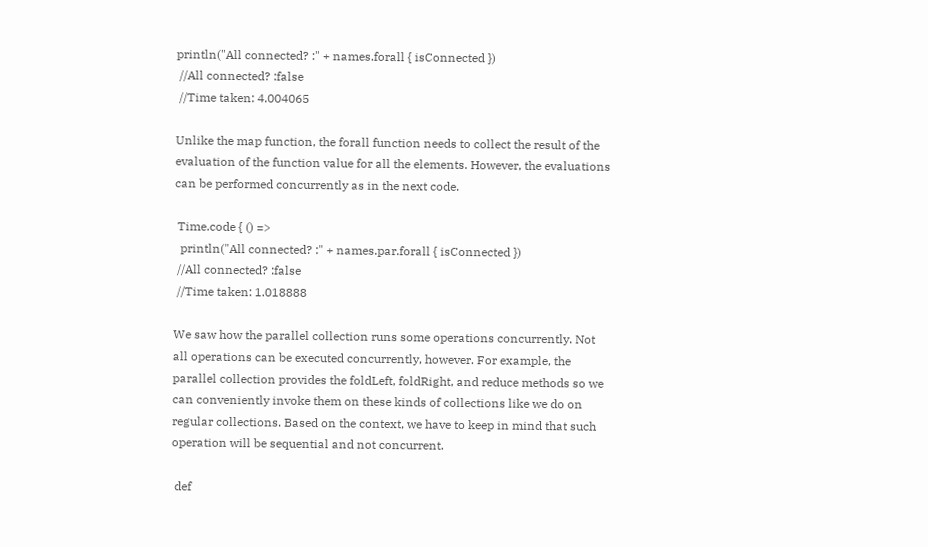println("All connected? :" + names.forall { isConnected })
 //All connected? :false
 //Time taken: 4.004065

Unlike the map function, the forall function needs to collect the result of the evaluation of the function value for all the elements. However, the evaluations can be performed concurrently as in the next code.

 Time.code { () =>
  println("All connected? :" + names.par.forall { isConnected })
 //All connected? :false
 //Time taken: 1.018888

We saw how the parallel collection runs some operations concurrently. Not all operations can be executed concurrently, however. For example, the parallel collection provides the foldLeft, foldRight, and reduce methods so we can conveniently invoke them on these kinds of collections like we do on regular collections. Based on the context, we have to keep in mind that such operation will be sequential and not concurrent.

 def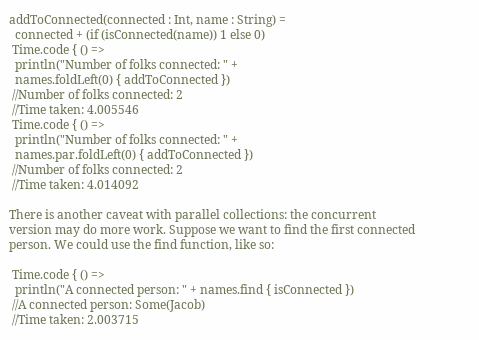addToConnected(connected : Int, name : String) =
  connected + (if (isConnected(name)) 1 else 0)
 Time.code { () =>
  println("Number of folks connected: " +
  names.foldLeft(0) { addToConnected })
 //Number of folks connected: 2
 //Time taken: 4.005546
 Time.code { () =>
  println("Number of folks connected: " +
  names.par.foldLeft(0) { addToConnected })
 //Number of folks connected: 2
 //Time taken: 4.014092

There is another caveat with parallel collections: the concurrent version may do more work. Suppose we want to find the first connected person. We could use the find function, like so:

 Time.code { () =>
  println("A connected person: " + names.find { isConnected })
 //A connected person: Some(Jacob)
 //Time taken: 2.003715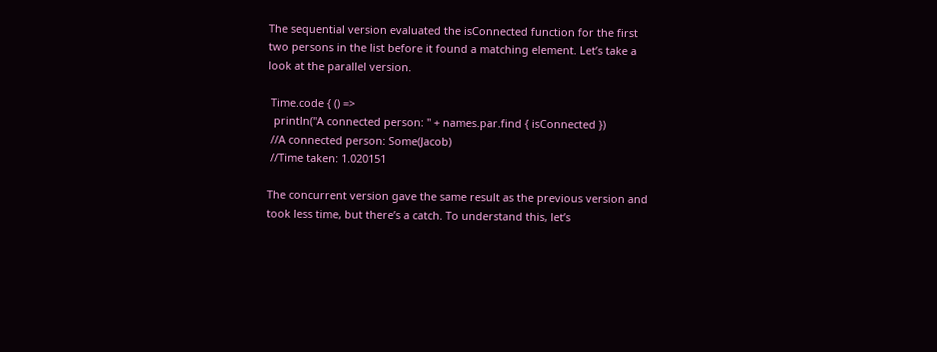The sequential version evaluated the isConnected function for the first two persons in the list before it found a matching element. Let’s take a look at the parallel version.

 Time.code { () =>
  println("A connected person: " + names.par.find { isConnected })
 //A connected person: Some(Jacob)
 //Time taken: 1.020151

The concurrent version gave the same result as the previous version and took less time, but there’s a catch. To understand this, let’s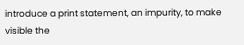introduce a print statement, an impurity, to make visible the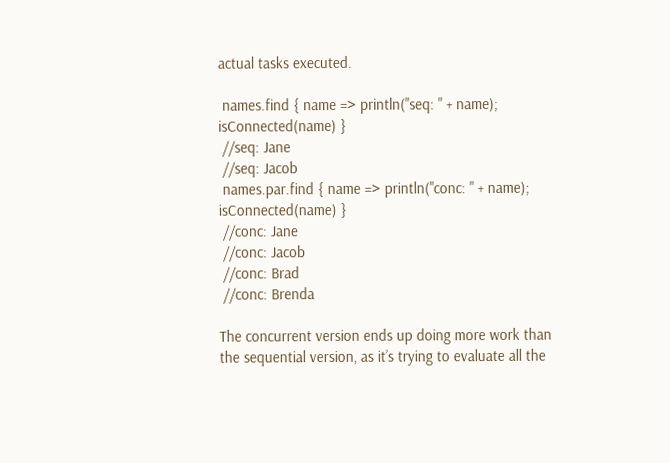actual tasks executed.

 names.find { name => println("seq: " + name); isConnected(name) }
 //seq: Jane
 //seq: Jacob
 names.par.find { name => println("conc: " + name); isConnected(name) }
 //conc: Jane
 //conc: Jacob
 //conc: Brad
 //conc: Brenda

The concurrent version ends up doing more work than the sequential version, as it’s trying to evaluate all the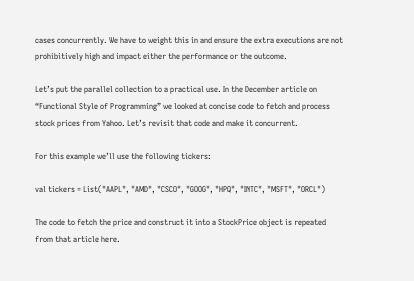cases concurrently. We have to weight this in and ensure the extra executions are not prohibitively high and impact either the performance or the outcome.

Let’s put the parallel collection to a practical use. In the December article on “Functional Style of Programming” we looked at concise code to fetch and process stock prices from Yahoo. Let’s revisit that code and make it concurrent.

For this example we’ll use the following tickers:

val tickers = List("AAPL", "AMD", "CSCO", "GOOG", "HPQ", "INTC", "MSFT", "ORCL")

The code to fetch the price and construct it into a StockPrice object is repeated from that article here.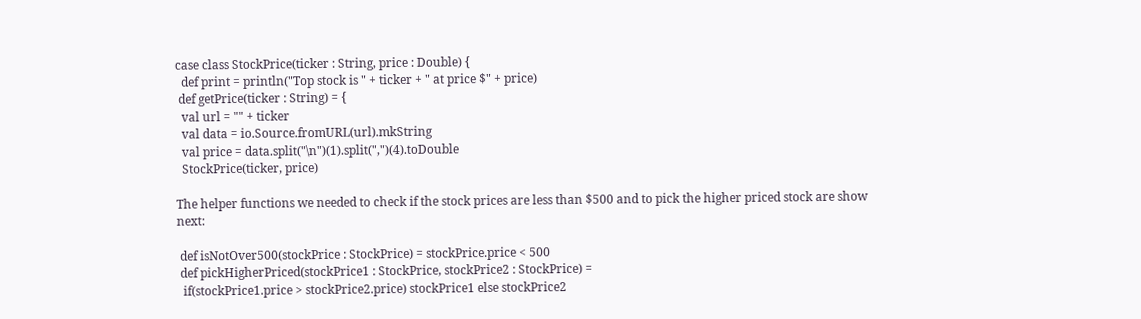case class StockPrice(ticker : String, price : Double) {
  def print = println("Top stock is " + ticker + " at price $" + price)
 def getPrice(ticker : String) = {
  val url = "" + ticker
  val data = io.Source.fromURL(url).mkString
  val price = data.split("\n")(1).split(",")(4).toDouble
  StockPrice(ticker, price)

The helper functions we needed to check if the stock prices are less than $500 and to pick the higher priced stock are show next:

 def isNotOver500(stockPrice : StockPrice) = stockPrice.price < 500
 def pickHigherPriced(stockPrice1 : StockPrice, stockPrice2 : StockPrice) =
  if(stockPrice1.price > stockPrice2.price) stockPrice1 else stockPrice2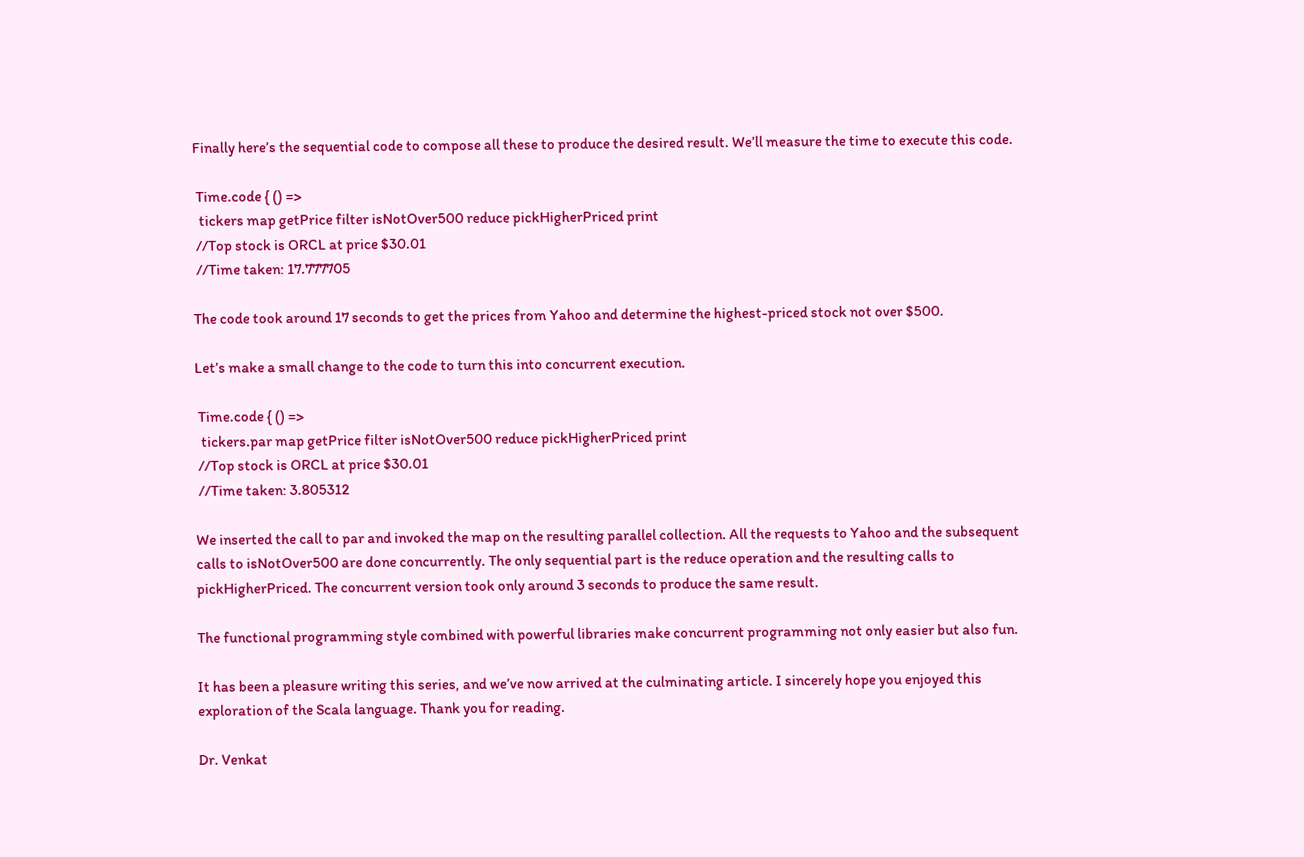Finally here’s the sequential code to compose all these to produce the desired result. We’ll measure the time to execute this code.

 Time.code { () =>
  tickers map getPrice filter isNotOver500 reduce pickHigherPriced print
 //Top stock is ORCL at price $30.01
 //Time taken: 17.777705

The code took around 17 seconds to get the prices from Yahoo and determine the highest-priced stock not over $500.

Let’s make a small change to the code to turn this into concurrent execution.

 Time.code { () =>
  tickers.par map getPrice filter isNotOver500 reduce pickHigherPriced print
 //Top stock is ORCL at price $30.01
 //Time taken: 3.805312

We inserted the call to par and invoked the map on the resulting parallel collection. All the requests to Yahoo and the subsequent calls to isNotOver500 are done concurrently. The only sequential part is the reduce operation and the resulting calls to pickHigherPriced. The concurrent version took only around 3 seconds to produce the same result.

The functional programming style combined with powerful libraries make concurrent programming not only easier but also fun.

It has been a pleasure writing this series, and we’ve now arrived at the culminating article. I sincerely hope you enjoyed this exploration of the Scala language. Thank you for reading.

Dr. Venkat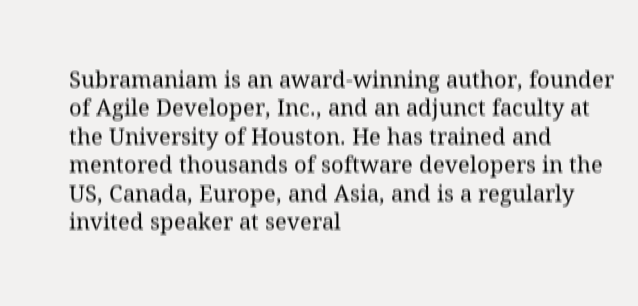Subramaniam is an award-winning author, founder of Agile Developer, Inc., and an adjunct faculty at the University of Houston. He has trained and mentored thousands of software developers in the US, Canada, Europe, and Asia, and is a regularly invited speaker at several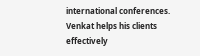international conferences. Venkat helps his clients effectively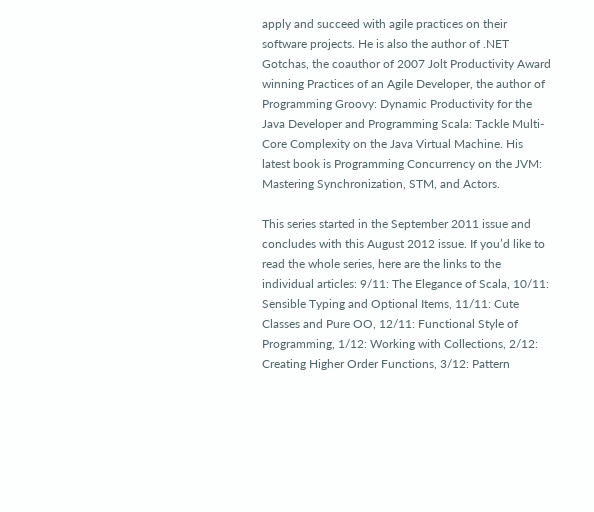apply and succeed with agile practices on their software projects. He is also the author of .NET Gotchas, the coauthor of 2007 Jolt Productivity Award winning Practices of an Agile Developer, the author of Programming Groovy: Dynamic Productivity for the Java Developer and Programming Scala: Tackle Multi-Core Complexity on the Java Virtual Machine. His latest book is Programming Concurrency on the JVM: Mastering Synchronization, STM, and Actors.

This series started in the September 2011 issue and concludes with this August 2012 issue. If you’d like to read the whole series, here are the links to the individual articles: 9/11: The Elegance of Scala, 10/11: Sensible Typing and Optional Items, 11/11: Cute Classes and Pure OO, 12/11: Functional Style of Programming, 1/12: Working with Collections, 2/12: Creating Higher Order Functions, 3/12: Pattern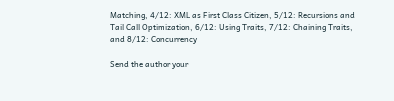Matching, 4/12: XML as First Class Citizen, 5/12: Recursions and Tail Call Optimization, 6/12: Using Traits, 7/12: Chaining Traits, and 8/12: Concurrency

Send the author your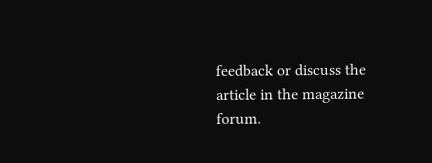feedback or discuss the article in the magazine forum.